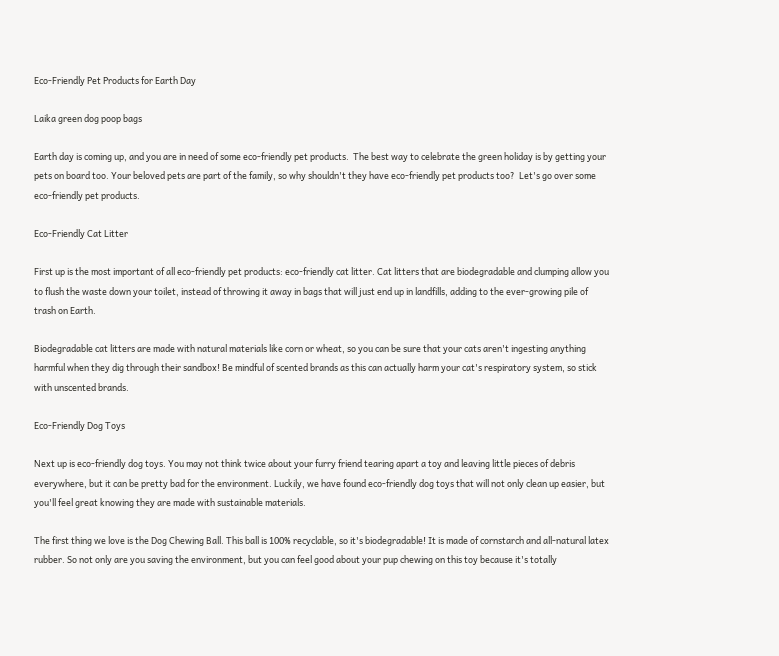Eco-Friendly Pet Products for Earth Day

Laika green dog poop bags

Earth day is coming up, and you are in need of some eco-friendly pet products.  The best way to celebrate the green holiday is by getting your pets on board too. Your beloved pets are part of the family, so why shouldn't they have eco-friendly pet products too?  Let's go over some eco-friendly pet products.

Eco-Friendly Cat Litter

First up is the most important of all eco-friendly pet products: eco-friendly cat litter. Cat litters that are biodegradable and clumping allow you to flush the waste down your toilet, instead of throwing it away in bags that will just end up in landfills, adding to the ever-growing pile of trash on Earth.

Biodegradable cat litters are made with natural materials like corn or wheat, so you can be sure that your cats aren't ingesting anything harmful when they dig through their sandbox! Be mindful of scented brands as this can actually harm your cat's respiratory system, so stick with unscented brands.

Eco-Friendly Dog Toys

Next up is eco-friendly dog toys. You may not think twice about your furry friend tearing apart a toy and leaving little pieces of debris everywhere, but it can be pretty bad for the environment. Luckily, we have found eco-friendly dog toys that will not only clean up easier, but you'll feel great knowing they are made with sustainable materials.

The first thing we love is the Dog Chewing Ball. This ball is 100% recyclable, so it's biodegradable! It is made of cornstarch and all-natural latex rubber. So not only are you saving the environment, but you can feel good about your pup chewing on this toy because it's totally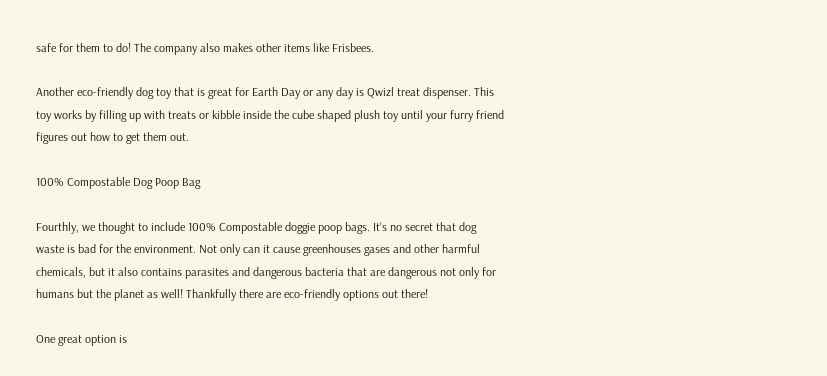safe for them to do! The company also makes other items like Frisbees.

Another eco-friendly dog toy that is great for Earth Day or any day is Qwizl treat dispenser. This toy works by filling up with treats or kibble inside the cube shaped plush toy until your furry friend figures out how to get them out.

100% Compostable Dog Poop Bag

Fourthly, we thought to include 100% Compostable doggie poop bags. It's no secret that dog waste is bad for the environment. Not only can it cause greenhouses gases and other harmful chemicals, but it also contains parasites and dangerous bacteria that are dangerous not only for humans but the planet as well! Thankfully there are eco-friendly options out there!

One great option is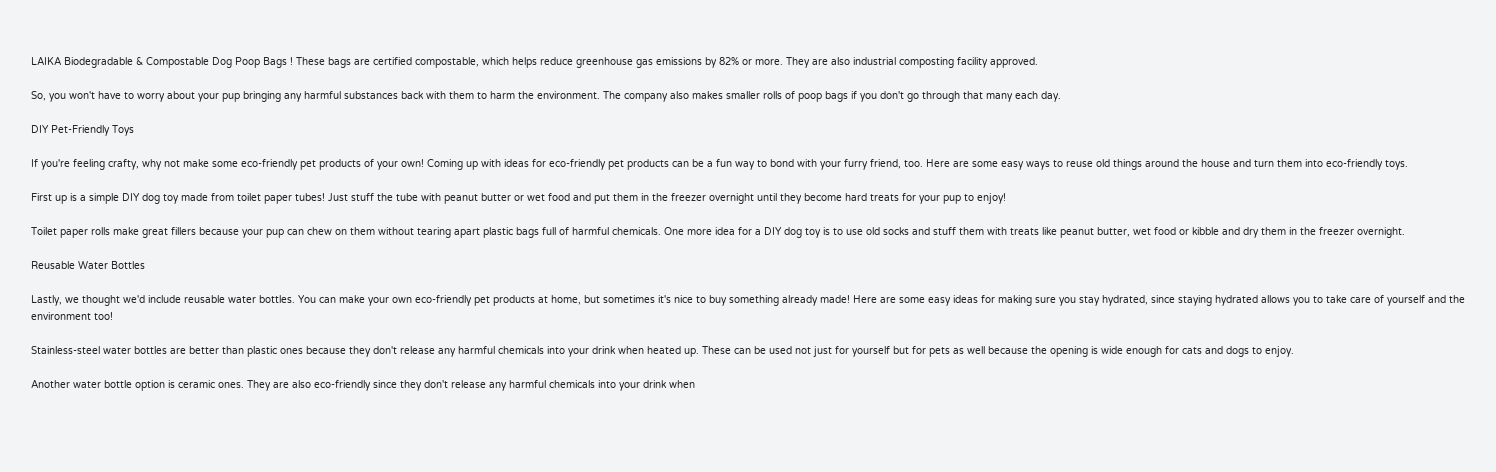LAIKA Biodegradable & Compostable Dog Poop Bags ! These bags are certified compostable, which helps reduce greenhouse gas emissions by 82% or more. They are also industrial composting facility approved.

So, you won't have to worry about your pup bringing any harmful substances back with them to harm the environment. The company also makes smaller rolls of poop bags if you don't go through that many each day.

DIY Pet-Friendly Toys

If you're feeling crafty, why not make some eco-friendly pet products of your own! Coming up with ideas for eco-friendly pet products can be a fun way to bond with your furry friend, too. Here are some easy ways to reuse old things around the house and turn them into eco-friendly toys.

First up is a simple DIY dog toy made from toilet paper tubes! Just stuff the tube with peanut butter or wet food and put them in the freezer overnight until they become hard treats for your pup to enjoy!

Toilet paper rolls make great fillers because your pup can chew on them without tearing apart plastic bags full of harmful chemicals. One more idea for a DIY dog toy is to use old socks and stuff them with treats like peanut butter, wet food or kibble and dry them in the freezer overnight.

Reusable Water Bottles

Lastly, we thought we'd include reusable water bottles. You can make your own eco-friendly pet products at home, but sometimes it's nice to buy something already made! Here are some easy ideas for making sure you stay hydrated, since staying hydrated allows you to take care of yourself and the environment too!

Stainless-steel water bottles are better than plastic ones because they don't release any harmful chemicals into your drink when heated up. These can be used not just for yourself but for pets as well because the opening is wide enough for cats and dogs to enjoy.

Another water bottle option is ceramic ones. They are also eco-friendly since they don't release any harmful chemicals into your drink when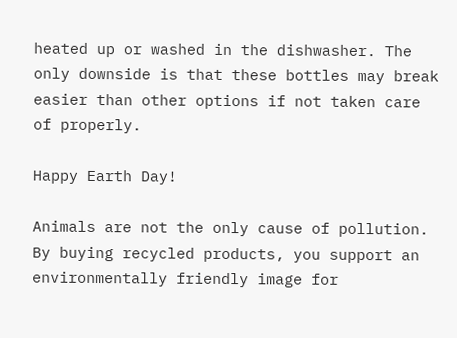heated up or washed in the dishwasher. The only downside is that these bottles may break easier than other options if not taken care of properly.

Happy Earth Day!

Animals are not the only cause of pollution. By buying recycled products, you support an environmentally friendly image for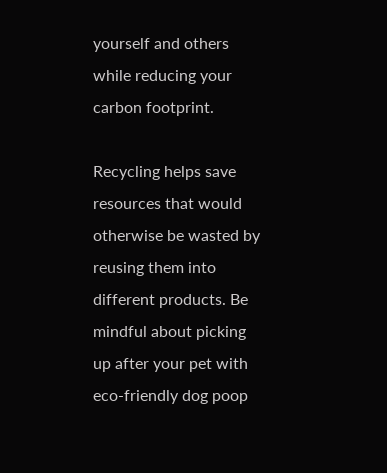yourself and others while reducing your carbon footprint.

Recycling helps save resources that would otherwise be wasted by reusing them into different products. Be mindful about picking up after your pet with eco-friendly dog poop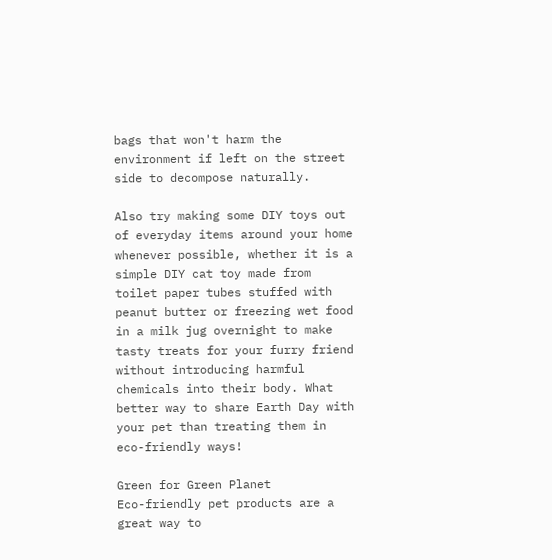bags that won't harm the environment if left on the street side to decompose naturally.

Also try making some DIY toys out of everyday items around your home whenever possible, whether it is a simple DIY cat toy made from toilet paper tubes stuffed with peanut butter or freezing wet food in a milk jug overnight to make tasty treats for your furry friend without introducing harmful chemicals into their body. What better way to share Earth Day with your pet than treating them in eco-friendly ways!

Green for Green Planet
Eco-friendly pet products are a great way to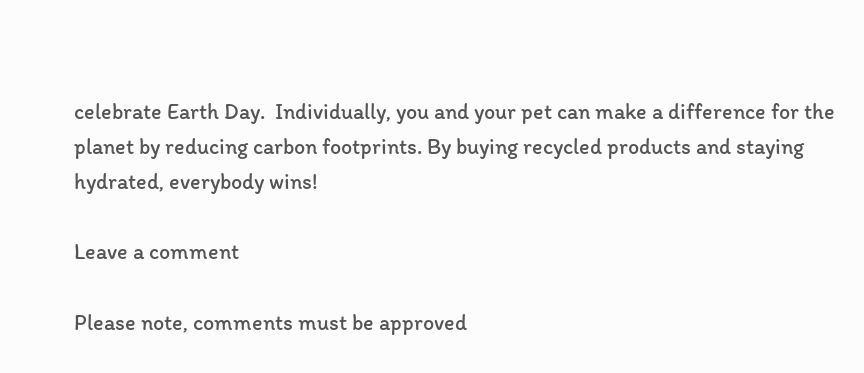celebrate Earth Day.  Individually, you and your pet can make a difference for the planet by reducing carbon footprints. By buying recycled products and staying hydrated, everybody wins!

Leave a comment

Please note, comments must be approved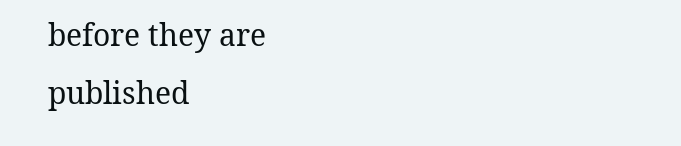before they are published